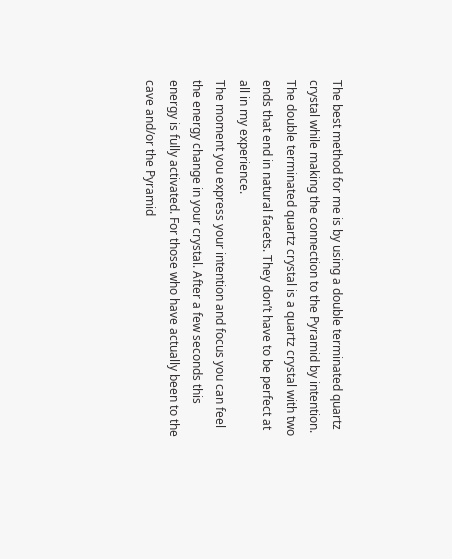The best method for me is by using a double terminated quartz crystal while making the connection to the Pyramid by intention. The double terminated quartz crystal is a quartz crystal with two ends that end in natural facets. They don’t have to be perfect at all in my experience.
The moment you express your intention and focus you can feel the energy change in your crystal. After a few seconds this energy is fully activated. For those who have actually been to the cave and/or the Pyramid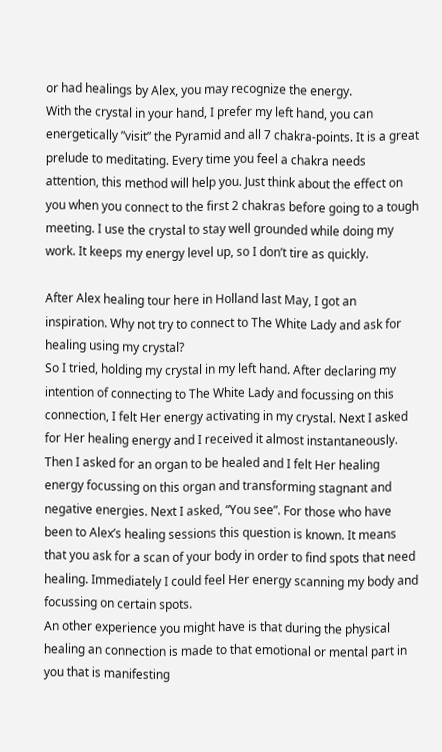or had healings by Alex, you may recognize the energy.
With the crystal in your hand, I prefer my left hand, you can energetically ”visit” the Pyramid and all 7 chakra-points. It is a great prelude to meditating. Every time you feel a chakra needs attention, this method will help you. Just think about the effect on you when you connect to the first 2 chakras before going to a tough meeting. I use the crystal to stay well grounded while doing my work. It keeps my energy level up, so I don’t tire as quickly.

After Alex healing tour here in Holland last May, I got an inspiration. Why not try to connect to The White Lady and ask for healing using my crystal?
So I tried, holding my crystal in my left hand. After declaring my intention of connecting to The White Lady and focussing on this connection, I felt Her energy activating in my crystal. Next I asked for Her healing energy and I received it almost instantaneously.
Then I asked for an organ to be healed and I felt Her healing energy focussing on this organ and transforming stagnant and negative energies. Next I asked, “You see”. For those who have been to Alex’s healing sessions this question is known. It means that you ask for a scan of your body in order to find spots that need healing. Immediately I could feel Her energy scanning my body and focussing on certain spots.
An other experience you might have is that during the physical healing an connection is made to that emotional or mental part in you that is manifesting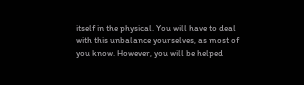itself in the physical. You will have to deal with this unbalance yourselves, as most of you know. However, you will be helped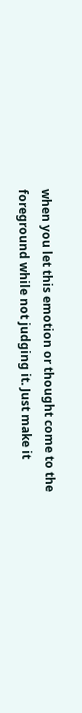when you let this emotion or thought come to the foreground while not judging it. Just make it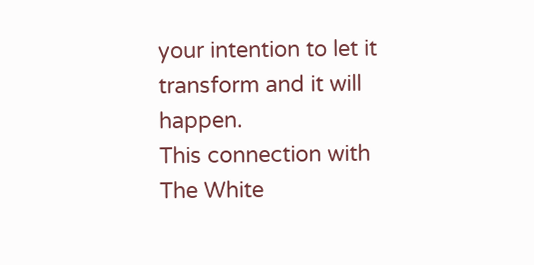your intention to let it transform and it will happen.
This connection with The White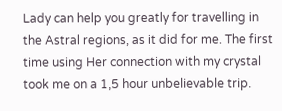Lady can help you greatly for travelling in the Astral regions, as it did for me. The first time using Her connection with my crystal took me on a 1,5 hour unbelievable trip.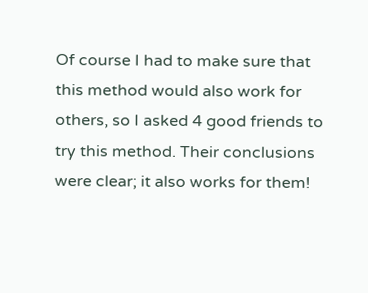Of course I had to make sure that this method would also work for others, so I asked 4 good friends to try this method. Their conclusions were clear; it also works for them!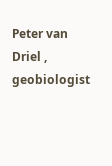Peter van Driel , geobiologist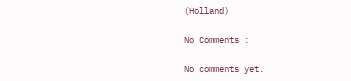(Holland)

No Comments :

No comments yet.